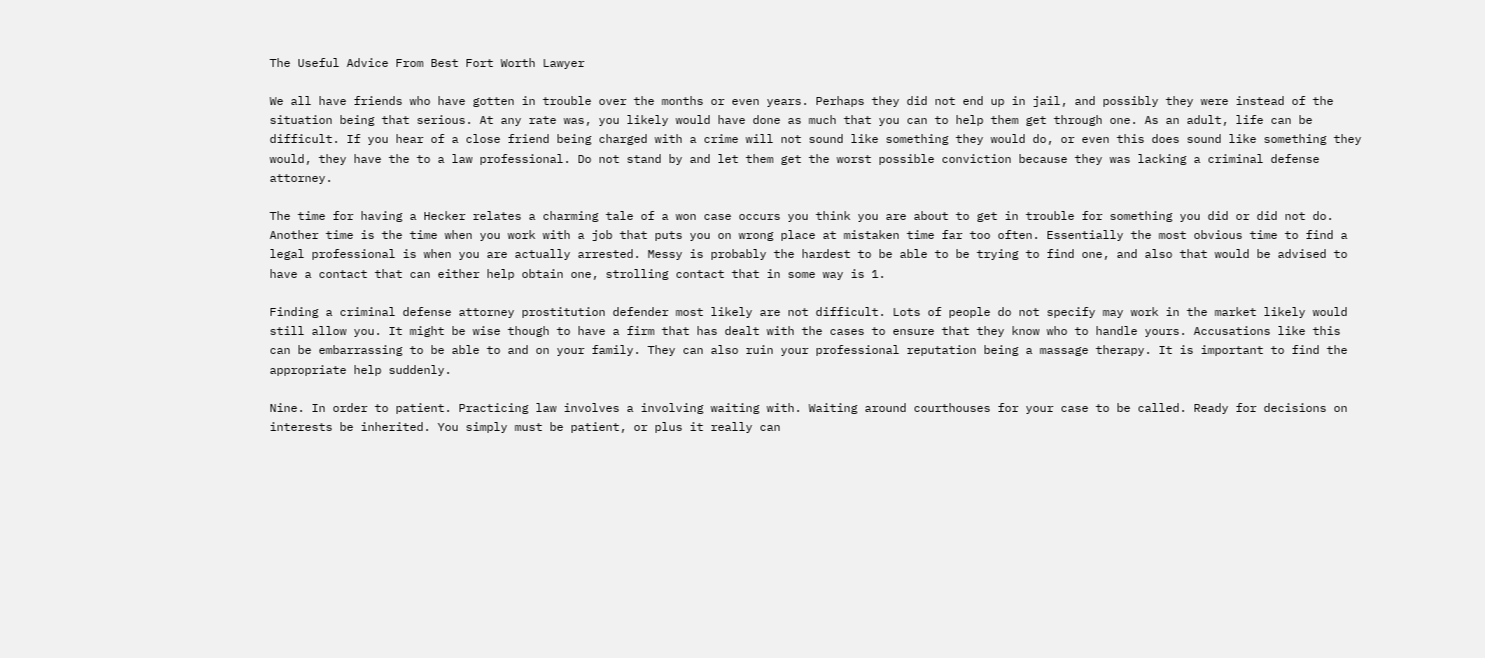The Useful Advice From Best Fort Worth Lawyer

We all have friends who have gotten in trouble over the months or even years. Perhaps they did not end up in jail, and possibly they were instead of the situation being that serious. At any rate was, you likely would have done as much that you can to help them get through one. As an adult, life can be difficult. If you hear of a close friend being charged with a crime will not sound like something they would do, or even this does sound like something they would, they have the to a law professional. Do not stand by and let them get the worst possible conviction because they was lacking a criminal defense attorney.

The time for having a Hecker relates a charming tale of a won case occurs you think you are about to get in trouble for something you did or did not do. Another time is the time when you work with a job that puts you on wrong place at mistaken time far too often. Essentially the most obvious time to find a legal professional is when you are actually arrested. Messy is probably the hardest to be able to be trying to find one, and also that would be advised to have a contact that can either help obtain one, strolling contact that in some way is 1.

Finding a criminal defense attorney prostitution defender most likely are not difficult. Lots of people do not specify may work in the market likely would still allow you. It might be wise though to have a firm that has dealt with the cases to ensure that they know who to handle yours. Accusations like this can be embarrassing to be able to and on your family. They can also ruin your professional reputation being a massage therapy. It is important to find the appropriate help suddenly.

Nine. In order to patient. Practicing law involves a involving waiting with. Waiting around courthouses for your case to be called. Ready for decisions on interests be inherited. You simply must be patient, or plus it really can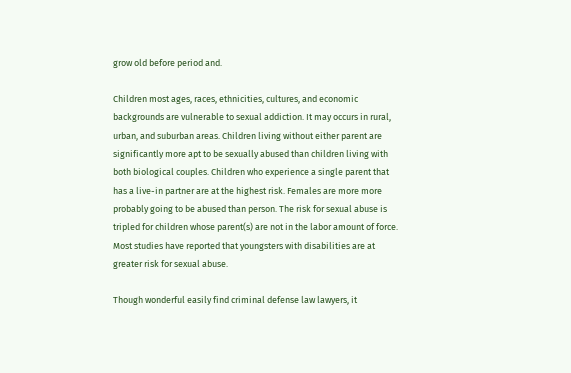grow old before period and.

Children most ages, races, ethnicities, cultures, and economic backgrounds are vulnerable to sexual addiction. It may occurs in rural, urban, and suburban areas. Children living without either parent are significantly more apt to be sexually abused than children living with both biological couples. Children who experience a single parent that has a live-in partner are at the highest risk. Females are more more probably going to be abused than person. The risk for sexual abuse is tripled for children whose parent(s) are not in the labor amount of force. Most studies have reported that youngsters with disabilities are at greater risk for sexual abuse.

Though wonderful easily find criminal defense law lawyers, it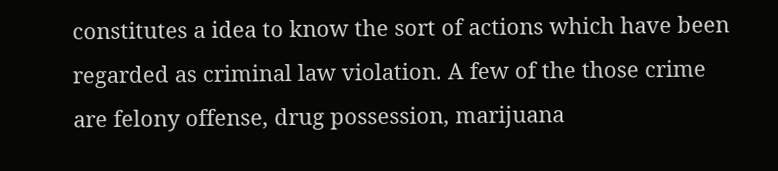constitutes a idea to know the sort of actions which have been regarded as criminal law violation. A few of the those crime are felony offense, drug possession, marijuana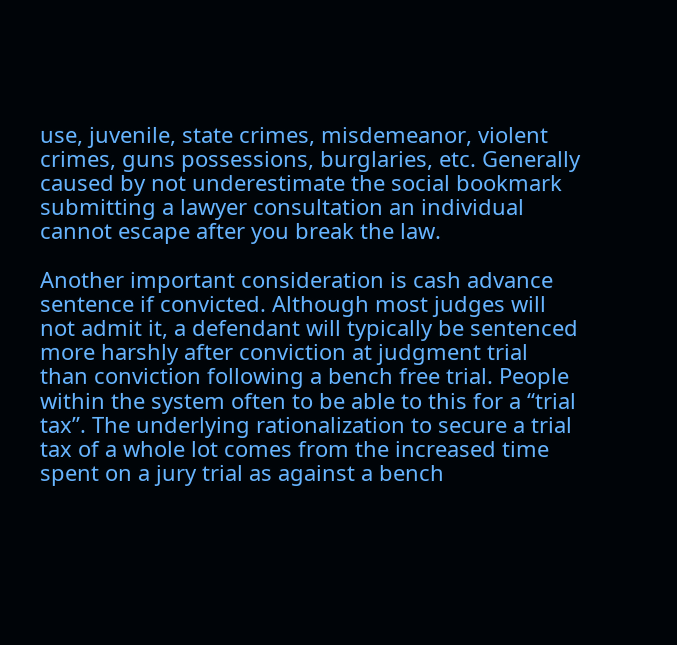use, juvenile, state crimes, misdemeanor, violent crimes, guns possessions, burglaries, etc. Generally caused by not underestimate the social bookmark submitting a lawyer consultation an individual cannot escape after you break the law.

Another important consideration is cash advance sentence if convicted. Although most judges will not admit it, a defendant will typically be sentenced more harshly after conviction at judgment trial than conviction following a bench free trial. People within the system often to be able to this for a “trial tax”. The underlying rationalization to secure a trial tax of a whole lot comes from the increased time spent on a jury trial as against a bench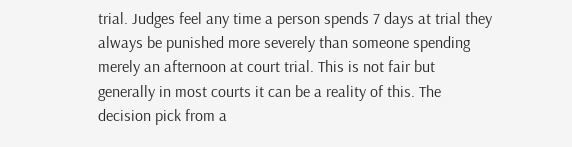trial. Judges feel any time a person spends 7 days at trial they always be punished more severely than someone spending merely an afternoon at court trial. This is not fair but generally in most courts it can be a reality of this. The decision pick from a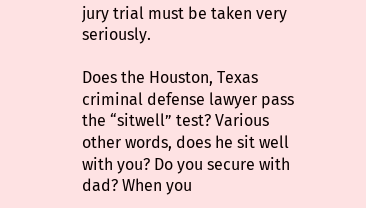jury trial must be taken very seriously.

Does the Houston, Texas criminal defense lawyer pass the “sitwell” test? Various other words, does he sit well with you? Do you secure with dad? When you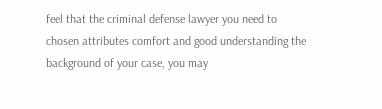feel that the criminal defense lawyer you need to chosen attributes comfort and good understanding the background of your case, you may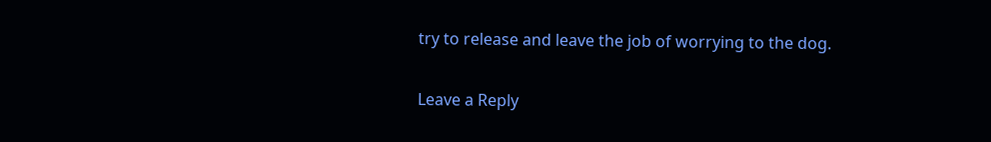try to release and leave the job of worrying to the dog.

Leave a Reply